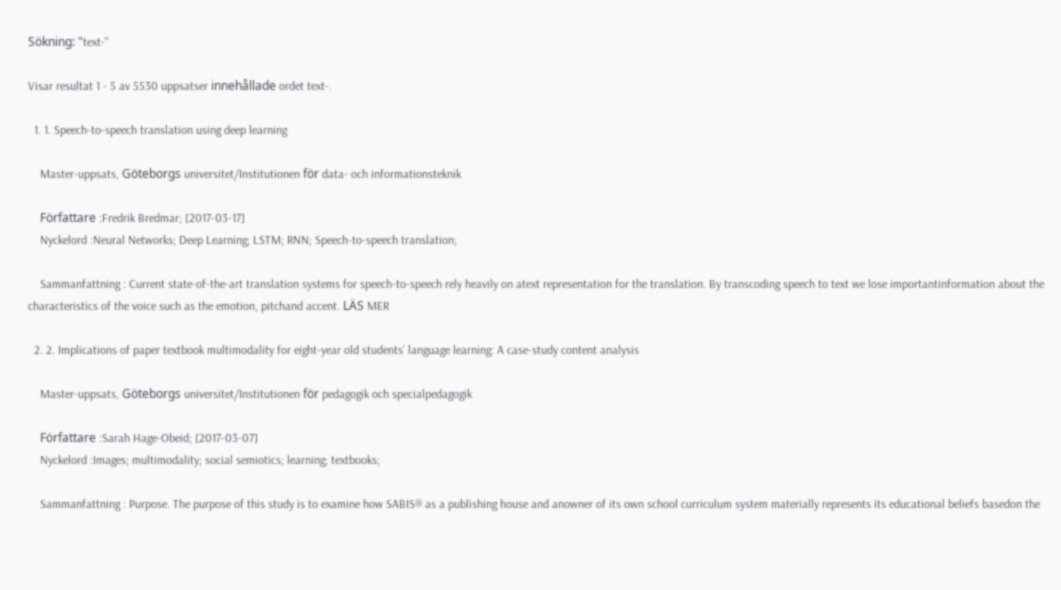Sökning: "text-"

Visar resultat 1 - 5 av 5530 uppsatser innehållade ordet text-.

  1. 1. Speech-to-speech translation using deep learning

    Master-uppsats, Göteborgs universitet/Institutionen för data- och informationsteknik

    Författare :Fredrik Bredmar; [2017-03-17]
    Nyckelord :Neural Networks; Deep Learning; LSTM; RNN; Speech-to-speech translation;

    Sammanfattning : Current state-of-the-art translation systems for speech-to-speech rely heavily on atext representation for the translation. By transcoding speech to text we lose importantinformation about the characteristics of the voice such as the emotion, pitchand accent. LÄS MER

  2. 2. Implications of paper textbook multimodality for eight-year old students’ language learning: A case-study content analysis

    Master-uppsats, Göteborgs universitet/Institutionen för pedagogik och specialpedagogik

    Författare :Sarah Hage-Obeid; [2017-03-07]
    Nyckelord :Images; multimodality; social semiotics; learning; textbooks;

    Sammanfattning : Purpose. The purpose of this study is to examine how SABIS® as a publishing house and anowner of its own school curriculum system materially represents its educational beliefs basedon the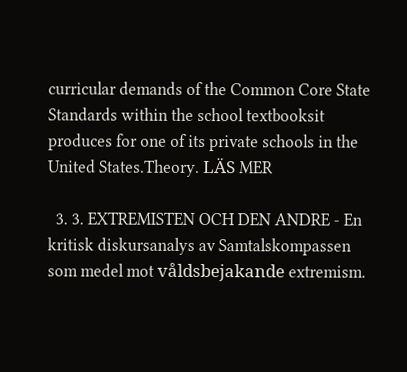curricular demands of the Common Core State Standards within the school textbooksit produces for one of its private schools in the United States.Theory. LÄS MER

  3. 3. EXTREMISTEN OCH DEN ANDRE - En kritisk diskursanalys av Samtalskompassen som medel mot våldsbejakande extremism.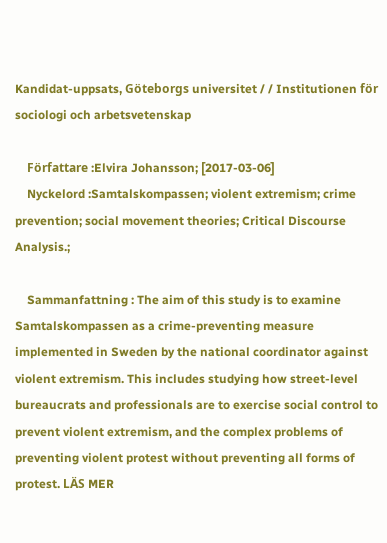Kandidat-uppsats, Göteborgs universitet / / Institutionen för sociologi och arbetsvetenskap

    Författare :Elvira Johansson; [2017-03-06]
    Nyckelord :Samtalskompassen; violent extremism; crime prevention; social movement theories; Critical Discourse Analysis.;

    Sammanfattning : The aim of this study is to examine Samtalskompassen as a crime-preventing measure implemented in Sweden by the national coordinator against violent extremism. This includes studying how street-level bureaucrats and professionals are to exercise social control to prevent violent extremism, and the complex problems of preventing violent protest without preventing all forms of protest. LÄS MER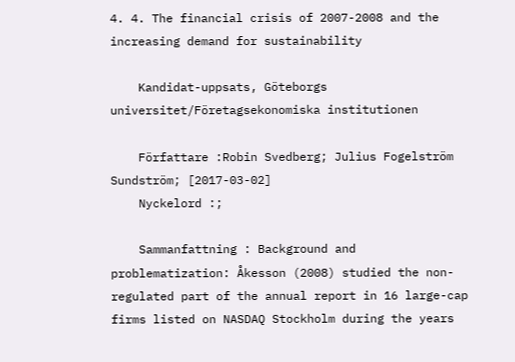4. 4. The financial crisis of 2007-2008 and the increasing demand for sustainability

    Kandidat-uppsats, Göteborgs universitet/Företagsekonomiska institutionen

    Författare :Robin Svedberg; Julius Fogelström Sundström; [2017-03-02]
    Nyckelord :;

    Sammanfattning : Background and problematization: Åkesson (2008) studied the non-regulated part of the annual report in 16 large-cap firms listed on NASDAQ Stockholm during the years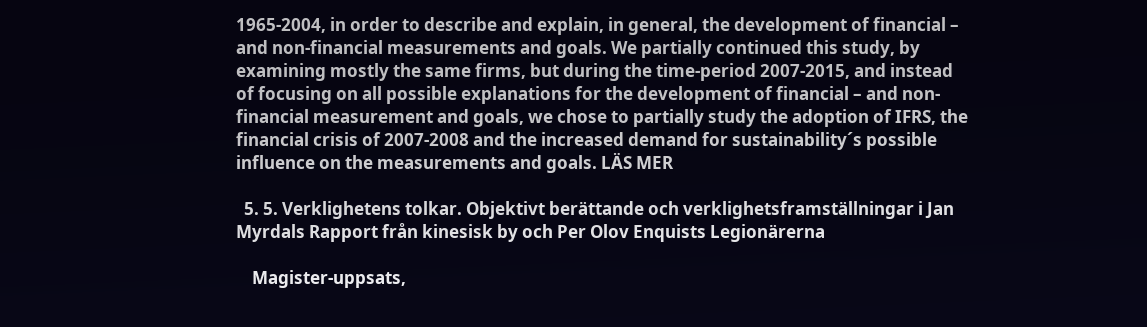1965-2004, in order to describe and explain, in general, the development of financial – and non-financial measurements and goals. We partially continued this study, by examining mostly the same firms, but during the time-period 2007-2015, and instead of focusing on all possible explanations for the development of financial – and non-financial measurement and goals, we chose to partially study the adoption of IFRS, the financial crisis of 2007-2008 and the increased demand for sustainability´s possible influence on the measurements and goals. LÄS MER

  5. 5. Verklighetens tolkar. Objektivt berättande och verklighetsframställningar i Jan Myrdals Rapport från kinesisk by och Per Olov Enquists Legionärerna

    Magister-uppsats,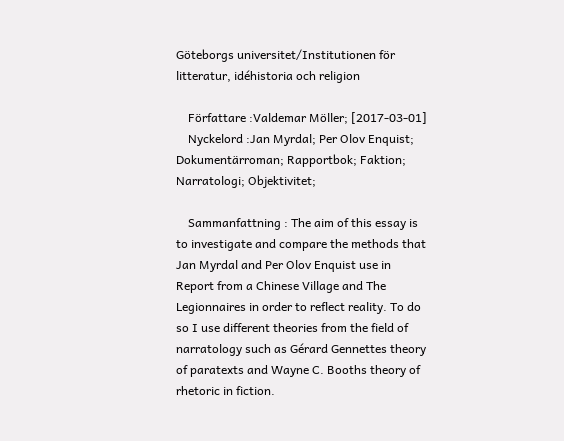Göteborgs universitet/Institutionen för litteratur, idéhistoria och religion

    Författare :Valdemar Möller; [2017-03-01]
    Nyckelord :Jan Myrdal; Per Olov Enquist; Dokumentärroman; Rapportbok; Faktion; Narratologi; Objektivitet;

    Sammanfattning : The aim of this essay is to investigate and compare the methods that Jan Myrdal and Per Olov Enquist use in Report from a Chinese Village and The Legionnaires in order to reflect reality. To do so I use different theories from the field of narratology such as Gérard Gennettes theory of paratexts and Wayne C. Booths theory of rhetoric in fiction.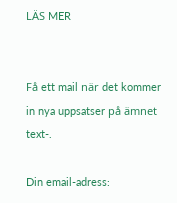LÄS MER


Få ett mail när det kommer in nya uppsatser på ämnet text-.

Din email-adress: